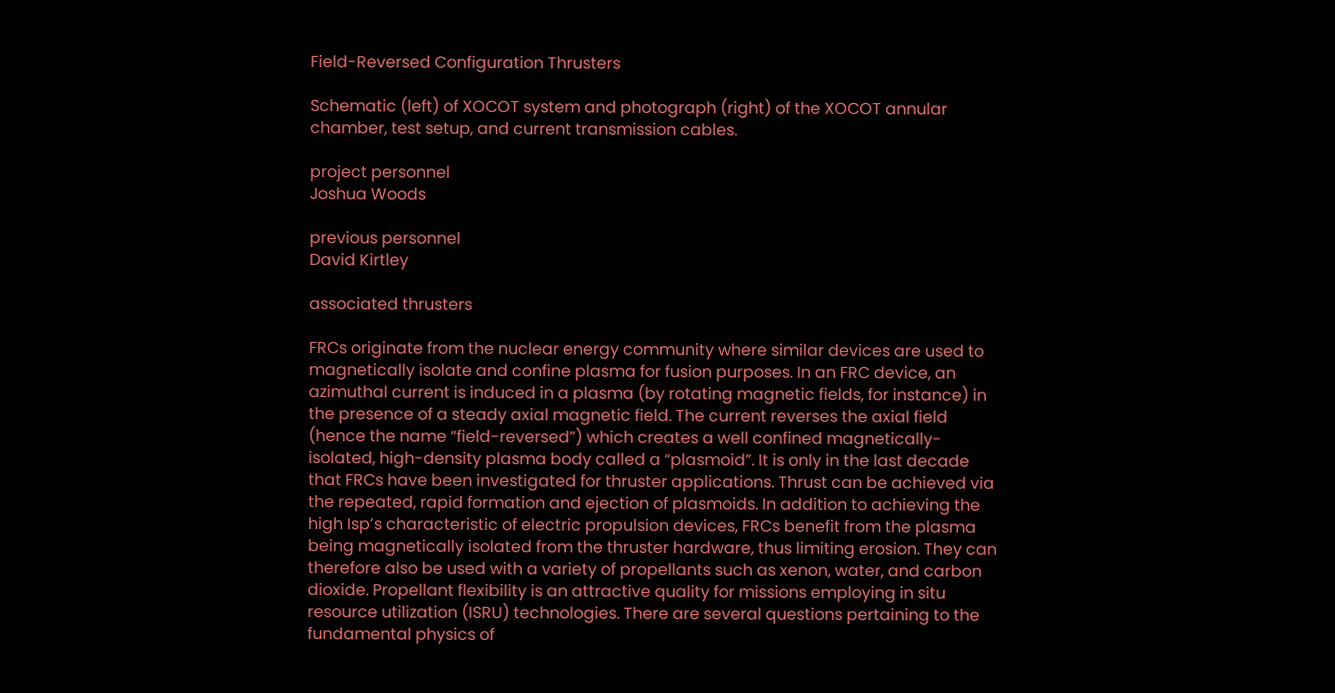Field-Reversed Configuration Thrusters

Schematic (left) of XOCOT system and photograph (right) of the XOCOT annular chamber, test setup, and current transmission cables.

project personnel
Joshua Woods

previous personnel
David Kirtley

associated thrusters

FRCs originate from the nuclear energy community where similar devices are used to magnetically isolate and confine plasma for fusion purposes. In an FRC device, an azimuthal current is induced in a plasma (by rotating magnetic fields, for instance) in the presence of a steady axial magnetic field. The current reverses the axial field (hence the name “field-reversed”) which creates a well confined magnetically-isolated, high-density plasma body called a “plasmoid”. It is only in the last decade that FRCs have been investigated for thruster applications. Thrust can be achieved via the repeated, rapid formation and ejection of plasmoids. In addition to achieving the high Isp’s characteristic of electric propulsion devices, FRCs benefit from the plasma being magnetically isolated from the thruster hardware, thus limiting erosion. They can therefore also be used with a variety of propellants such as xenon, water, and carbon dioxide. Propellant flexibility is an attractive quality for missions employing in situ resource utilization (ISRU) technologies. There are several questions pertaining to the fundamental physics of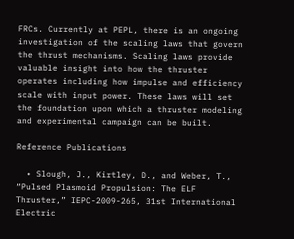FRCs. Currently at PEPL, there is an ongoing investigation of the scaling laws that govern the thrust mechanisms. Scaling laws provide valuable insight into how the thruster operates including how impulse and efficiency scale with input power. These laws will set the foundation upon which a thruster modeling and experimental campaign can be built.

Reference Publications

  • Slough, J., Kirtley, D., and Weber, T., “Pulsed Plasmoid Propulsion: The ELF Thruster,” IEPC-2009-265, 31st International Electric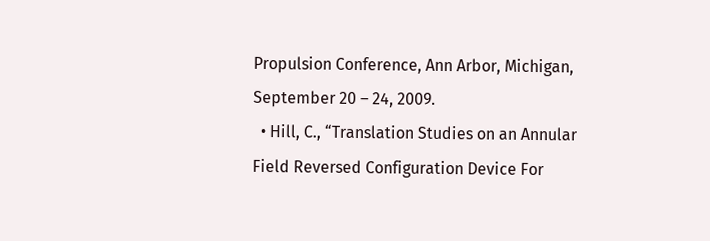Propulsion Conference, Ann Arbor, Michigan, September 20 – 24, 2009.
  • Hill, C., “Translation Studies on an Annular Field Reversed Configuration Device For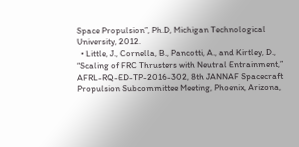Space Propulsion”, Ph.D, Michigan Technological University, 2012.
  • Little, J., Cornella, B., Pancotti, A., and Kirtley, D., “Scaling of FRC Thrusters with Neutral Entrainment,” AFRL-RQ-ED-TP-2016-302, 8th JANNAF Spacecraft Propulsion Subcommittee Meeting, Phoenix, Arizona,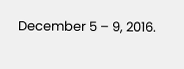December 5 – 9, 2016.